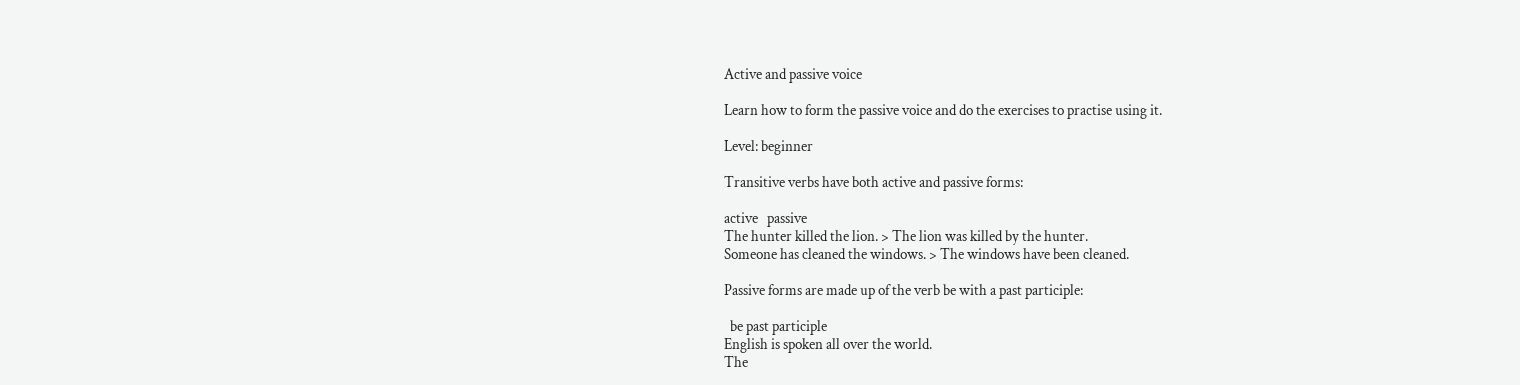Active and passive voice

Learn how to form the passive voice and do the exercises to practise using it.

Level: beginner

Transitive verbs have both active and passive forms:

active   passive
The hunter killed the lion. > The lion was killed by the hunter.
Someone has cleaned the windows. > The windows have been cleaned.

Passive forms are made up of the verb be with a past participle:

  be past participle
English is spoken all over the world.
The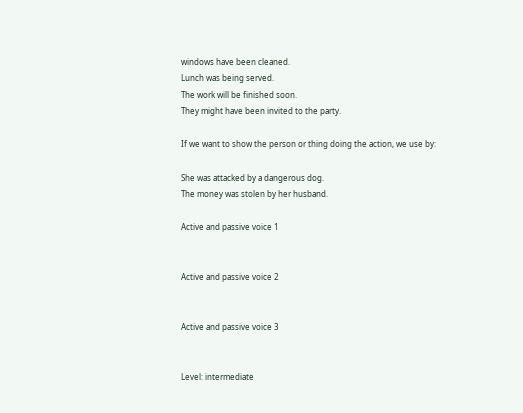windows have been cleaned.
Lunch was being served.
The work will be finished soon.
They might have been invited to the party.

If we want to show the person or thing doing the action, we use by:

She was attacked by a dangerous dog.
The money was stolen by her husband.

Active and passive voice 1


Active and passive voice 2


Active and passive voice 3


Level: intermediate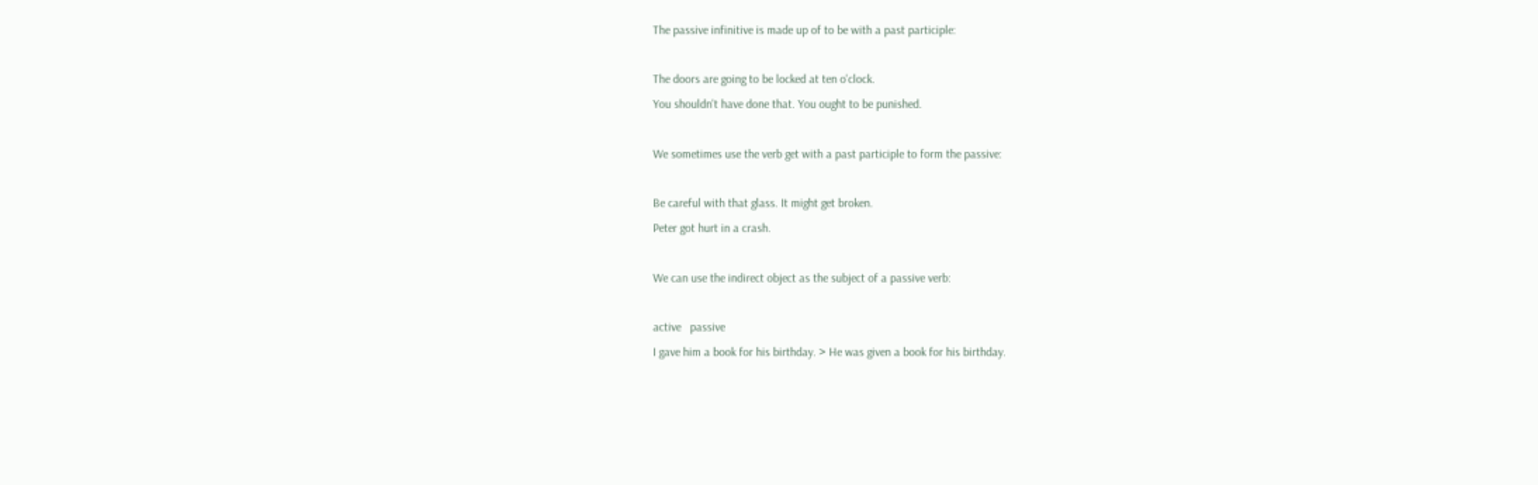The passive infinitive is made up of to be with a past participle:

The doors are going to be locked at ten o'clock.
You shouldn't have done that. You ought to be punished.

We sometimes use the verb get with a past participle to form the passive:

Be careful with that glass. It might get broken.
Peter got hurt in a crash.

We can use the indirect object as the subject of a passive verb:

active   passive
I gave him a book for his birthday. > He was given a book for his birthday.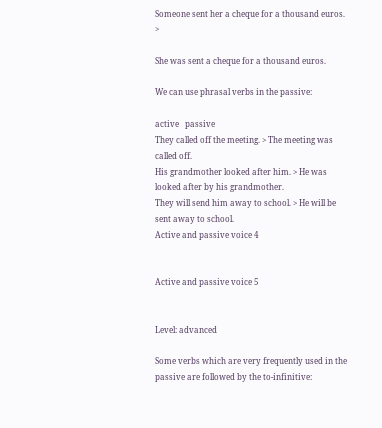Someone sent her a cheque for a thousand euros. >

She was sent a cheque for a thousand euros.

We can use phrasal verbs in the passive:

active   passive
They called off the meeting. > The meeting was called off.
His grandmother looked after him. > He was looked after by his grandmother.
They will send him away to school. > He will be sent away to school.
Active and passive voice 4


Active and passive voice 5


Level: advanced

Some verbs which are very frequently used in the passive are followed by the to-infinitive: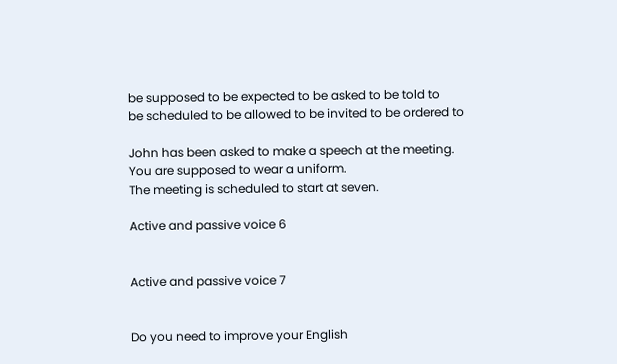be supposed to be expected to be asked to be told to
be scheduled to be allowed to be invited to be ordered to

John has been asked to make a speech at the meeting.
You are supposed to wear a uniform.
The meeting is scheduled to start at seven.

Active and passive voice 6


Active and passive voice 7


Do you need to improve your English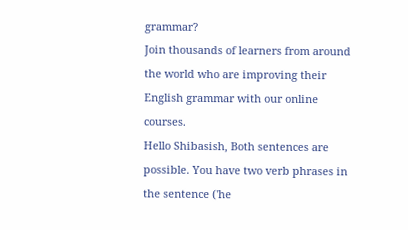grammar?
Join thousands of learners from around the world who are improving their English grammar with our online courses.
Hello Shibasish, Both sentences are possible. You have two verb phrases in the sentence ('he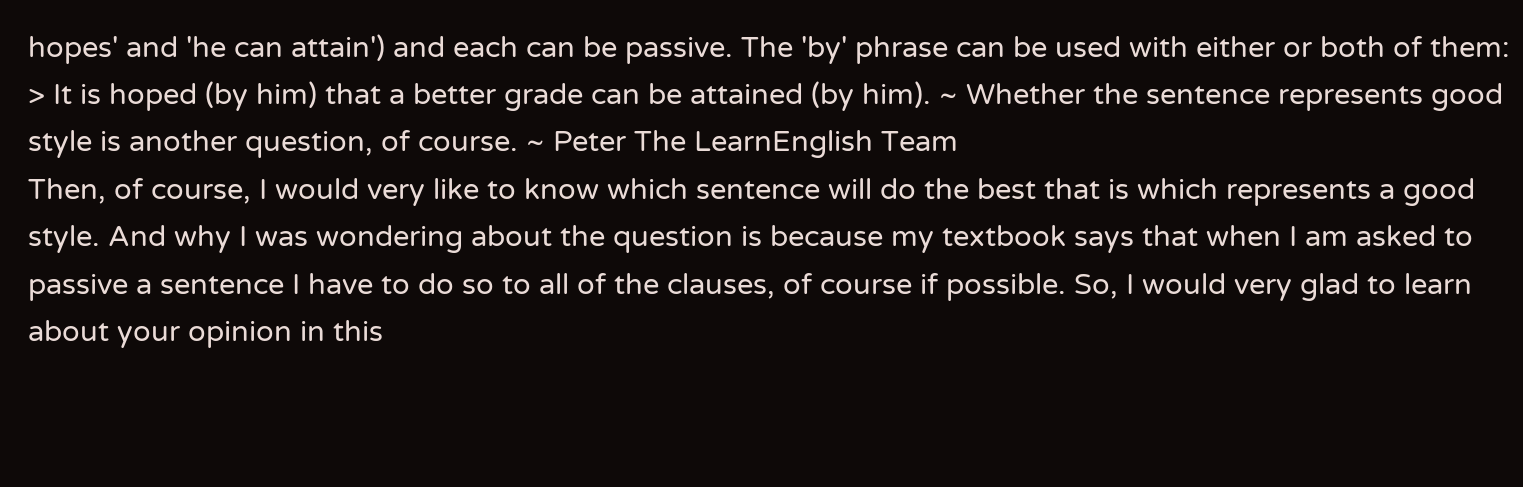hopes' and 'he can attain') and each can be passive. The 'by' phrase can be used with either or both of them: > It is hoped (by him) that a better grade can be attained (by him). ~ Whether the sentence represents good style is another question, of course. ~ Peter The LearnEnglish Team
Then, of course, I would very like to know which sentence will do the best that is which represents a good style. And why I was wondering about the question is because my textbook says that when I am asked to passive a sentence I have to do so to all of the clauses, of course if possible. So, I would very glad to learn about your opinion in this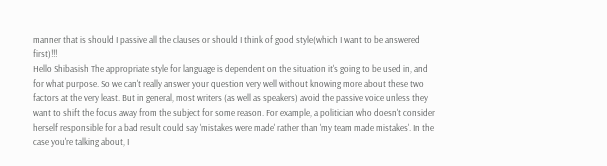manner that is should I passive all the clauses or should I think of good style(which I want to be answered first)!!!
Hello Shibasish The appropriate style for language is dependent on the situation it's going to be used in, and for what purpose. So we can't really answer your question very well without knowing more about these two factors at the very least. But in general, most writers (as well as speakers) avoid the passive voice unless they want to shift the focus away from the subject for some reason. For example, a politician who doesn't consider herself responsible for a bad result could say 'mistakes were made' rather than 'my team made mistakes'. In the case you're talking about, I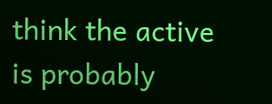think the active is probably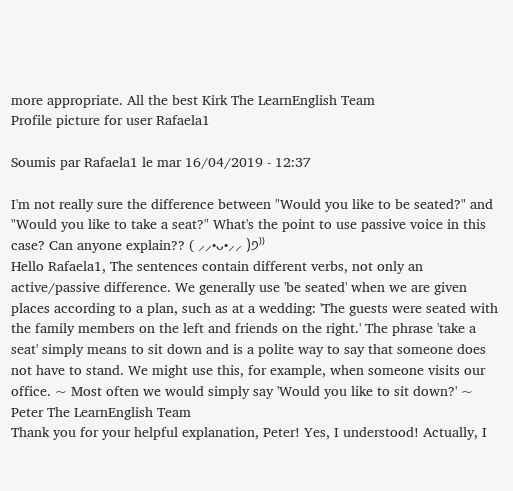more appropriate. All the best Kirk The LearnEnglish Team
Profile picture for user Rafaela1

Soumis par Rafaela1 le mar 16/04/2019 - 12:37

I'm not really sure the difference between "Would you like to be seated?" and "Would you like to take a seat?" What's the point to use passive voice in this case? Can anyone explain?? ( ⸝⸝•ᴗ•⸝⸝ )੭⁾⁾
Hello Rafaela1, The sentences contain different verbs, not only an active/passive difference. We generally use 'be seated' when we are given places according to a plan, such as at a wedding: 'The guests were seated with the family members on the left and friends on the right.' The phrase 'take a seat' simply means to sit down and is a polite way to say that someone does not have to stand. We might use this, for example, when someone visits our office. ~ Most often we would simply say 'Would you like to sit down?' ~ Peter The LearnEnglish Team
Thank you for your helpful explanation, Peter! Yes, I understood! Actually, I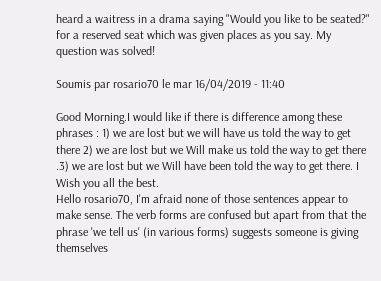heard a waitress in a drama saying "Would you like to be seated?" for a reserved seat which was given places as you say. My question was solved!

Soumis par rosario70 le mar 16/04/2019 - 11:40

Good Morning.I would like if there is difference among these phrases : 1) we are lost but we will have us told the way to get there 2) we are lost but we Will make us told the way to get there .3) we are lost but we Will have been told the way to get there. I Wish you all the best.
Hello rosario70, I'm afraid none of those sentences appear to make sense. The verb forms are confused but apart from that the phrase 'we tell us' (in various forms) suggests someone is giving themselves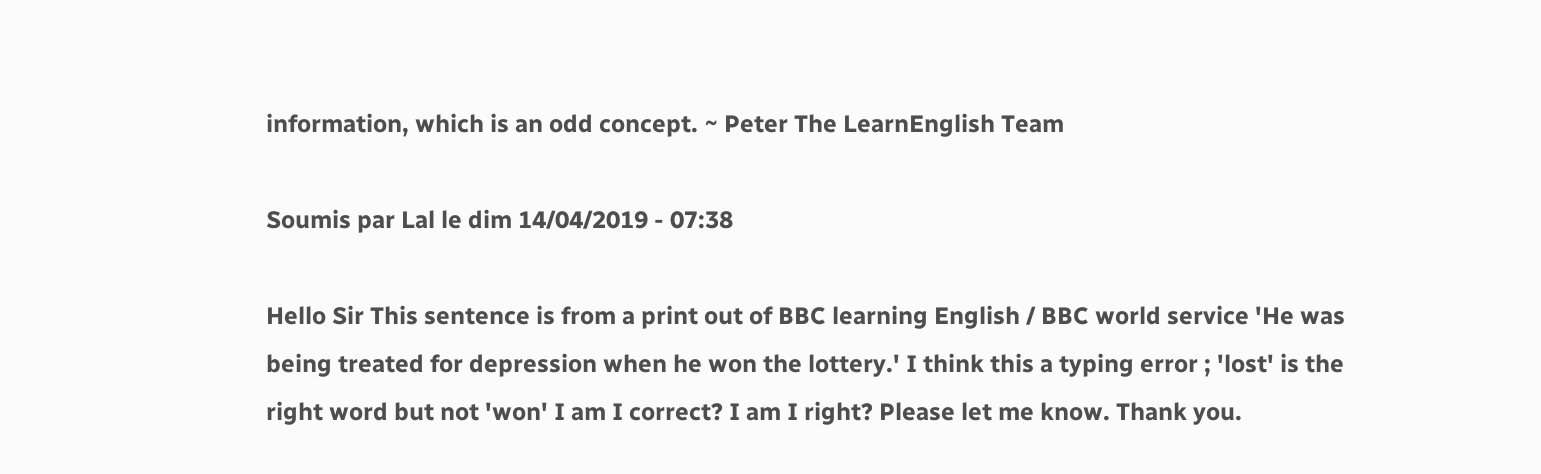information, which is an odd concept. ~ Peter The LearnEnglish Team

Soumis par Lal le dim 14/04/2019 - 07:38

Hello Sir This sentence is from a print out of BBC learning English / BBC world service 'He was being treated for depression when he won the lottery.' I think this a typing error ; 'lost' is the right word but not 'won' I am I correct? I am I right? Please let me know. Thank you.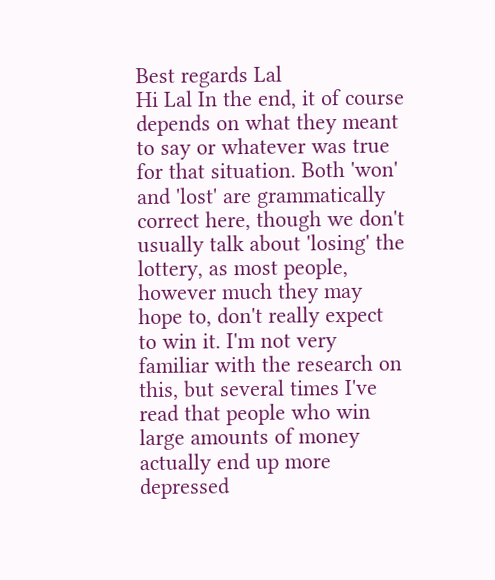Best regards Lal
Hi Lal In the end, it of course depends on what they meant to say or whatever was true for that situation. Both 'won' and 'lost' are grammatically correct here, though we don't usually talk about 'losing' the lottery, as most people, however much they may hope to, don't really expect to win it. I'm not very familiar with the research on this, but several times I've read that people who win large amounts of money actually end up more depressed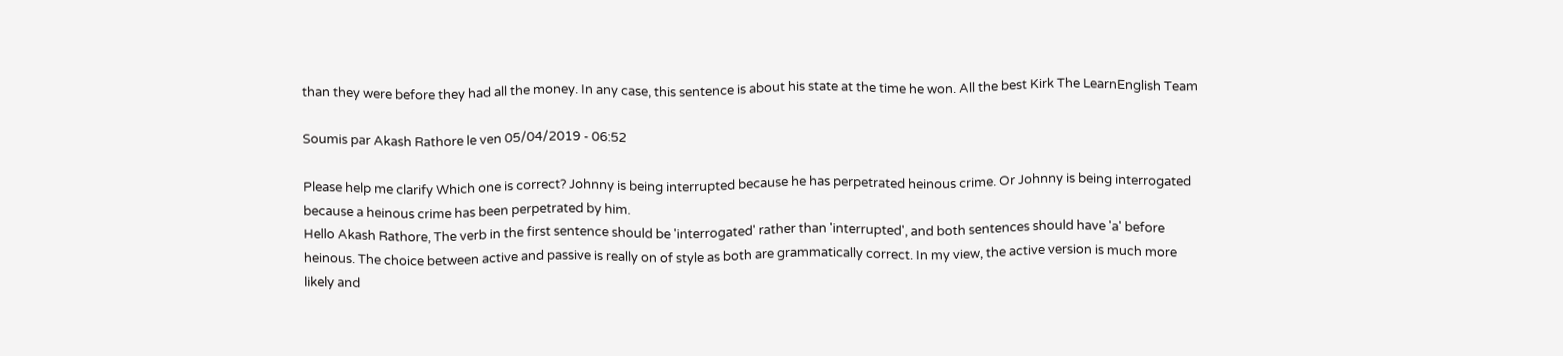than they were before they had all the money. In any case, this sentence is about his state at the time he won. All the best Kirk The LearnEnglish Team

Soumis par Akash Rathore le ven 05/04/2019 - 06:52

Please help me clarify Which one is correct? Johnny is being interrupted because he has perpetrated heinous crime. Or Johnny is being interrogated because a heinous crime has been perpetrated by him.
Hello Akash Rathore, The verb in the first sentence should be 'interrogated' rather than 'interrupted', and both sentences should have 'a' before heinous. The choice between active and passive is really on of style as both are grammatically correct. In my view, the active version is much more likely and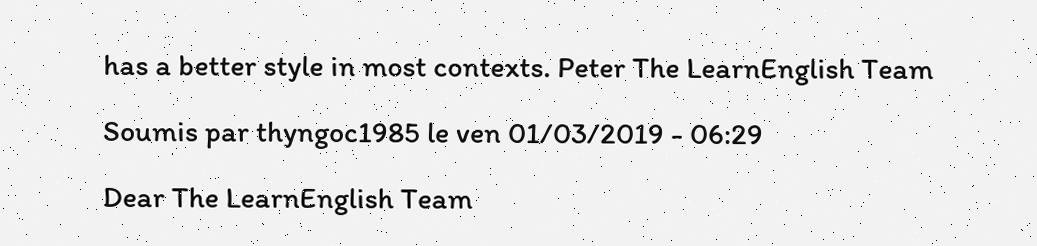has a better style in most contexts. Peter The LearnEnglish Team

Soumis par thyngoc1985 le ven 01/03/2019 - 06:29

Dear The LearnEnglish Team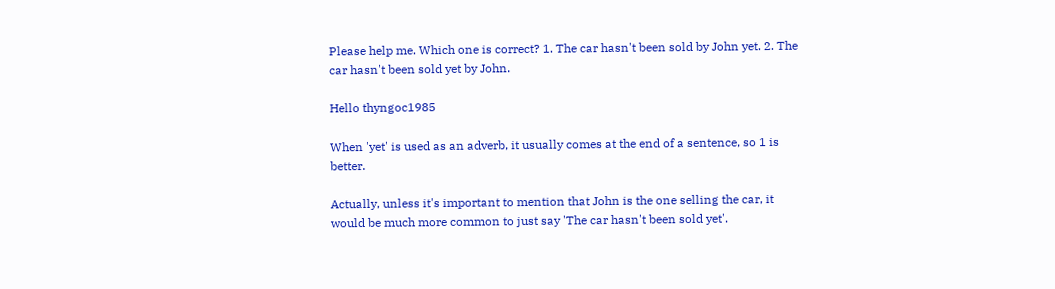Please help me. Which one is correct? 1. The car hasn't been sold by John yet. 2. The car hasn't been sold yet by John.

Hello thyngoc1985

When 'yet' is used as an adverb, it usually comes at the end of a sentence, so 1 is better.

Actually, unless it's important to mention that John is the one selling the car, it would be much more common to just say 'The car hasn't been sold yet'.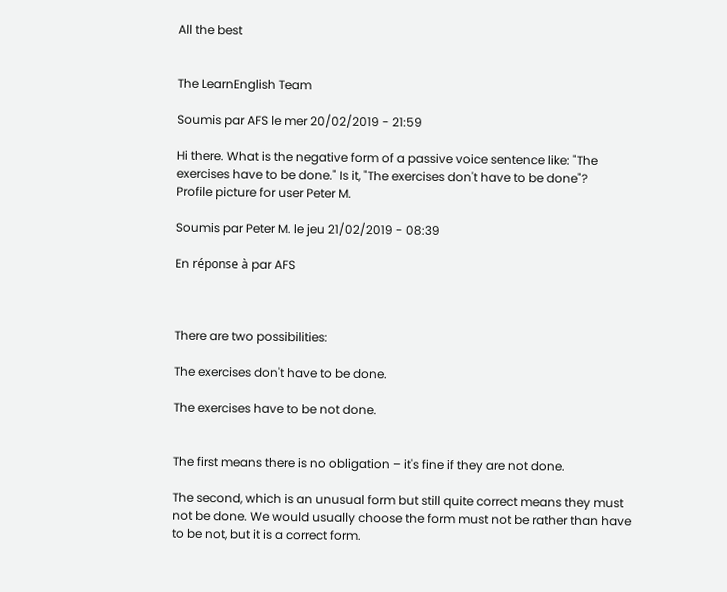All the best


The LearnEnglish Team

Soumis par AFS le mer 20/02/2019 - 21:59

Hi there. What is the negative form of a passive voice sentence like: "The exercises have to be done." Is it, "The exercises don't have to be done"?
Profile picture for user Peter M.

Soumis par Peter M. le jeu 21/02/2019 - 08:39

En réponse à par AFS



There are two possibilities:

The exercises don't have to be done.

The exercises have to be not done.


The first means there is no obligation – it's fine if they are not done.

The second, which is an unusual form but still quite correct means they must not be done. We would usually choose the form must not be rather than have to be not, but it is a correct form.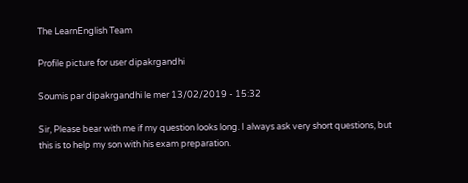The LearnEnglish Team

Profile picture for user dipakrgandhi

Soumis par dipakrgandhi le mer 13/02/2019 - 15:32

Sir, Please bear with me if my question looks long. I always ask very short questions, but this is to help my son with his exam preparation.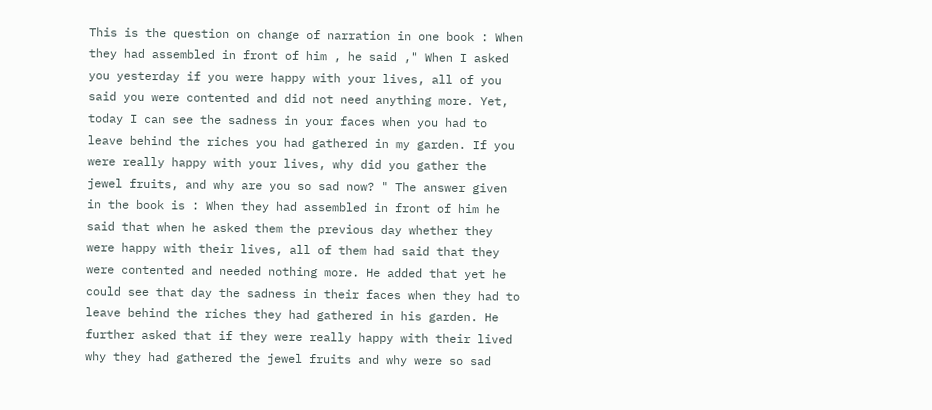This is the question on change of narration in one book : When they had assembled in front of him , he said ," When I asked you yesterday if you were happy with your lives, all of you said you were contented and did not need anything more. Yet, today I can see the sadness in your faces when you had to leave behind the riches you had gathered in my garden. If you were really happy with your lives, why did you gather the jewel fruits, and why are you so sad now? " The answer given in the book is : When they had assembled in front of him he said that when he asked them the previous day whether they were happy with their lives, all of them had said that they were contented and needed nothing more. He added that yet he could see that day the sadness in their faces when they had to leave behind the riches they had gathered in his garden. He further asked that if they were really happy with their lived why they had gathered the jewel fruits and why were so sad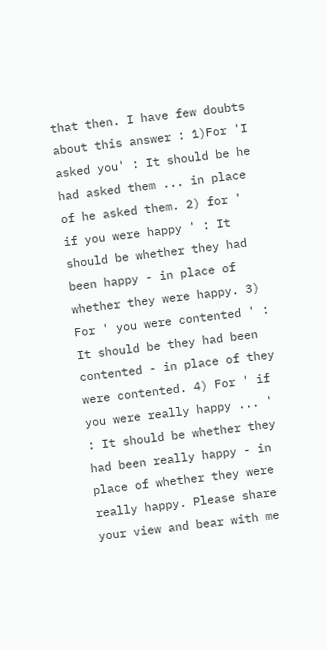that then. I have few doubts about this answer : 1)For 'I asked you' : It should be he had asked them ... in place of he asked them. 2) for ' if you were happy ' : It should be whether they had been happy - in place of whether they were happy. 3) For ' you were contented ' : It should be they had been contented - in place of they were contented. 4) For ' if you were really happy ... ' : It should be whether they had been really happy - in place of whether they were really happy. Please share your view and bear with me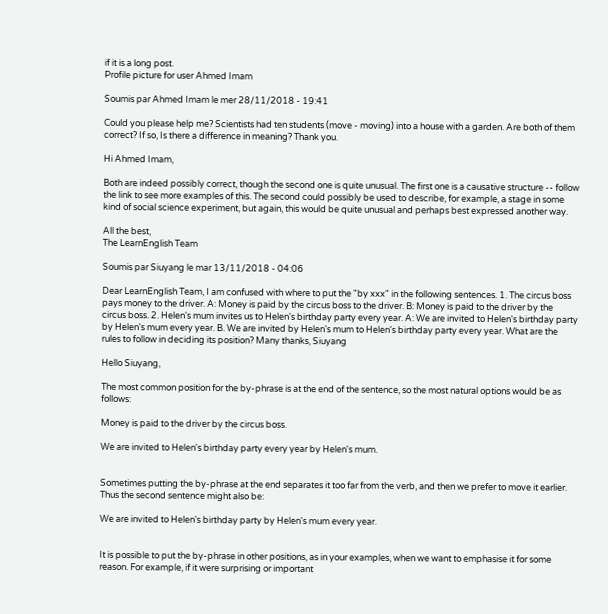if it is a long post.
Profile picture for user Ahmed Imam

Soumis par Ahmed Imam le mer 28/11/2018 - 19:41

Could you please help me? Scientists had ten students (move - moving) into a house with a garden. Are both of them correct? If so, Is there a difference in meaning? Thank you.

Hi Ahmed Imam,

Both are indeed possibly correct, though the second one is quite unusual. The first one is a causative structure -- follow the link to see more examples of this. The second could possibly be used to describe, for example, a stage in some kind of social science experiment, but again, this would be quite unusual and perhaps best expressed another way.

All the best,
The LearnEnglish Team

Soumis par Siuyang le mar 13/11/2018 - 04:06

Dear LearnEnglish Team, I am confused with where to put the "by xxx" in the following sentences. 1. The circus boss pays money to the driver. A: Money is paid by the circus boss to the driver. B: Money is paid to the driver by the circus boss. 2. Helen's mum invites us to Helen's birthday party every year. A: We are invited to Helen's birthday party by Helen's mum every year. B. We are invited by Helen's mum to Helen's birthday party every year. What are the rules to follow in deciding its position? Many thanks, Siuyang

Hello Siuyang,

The most common position for the by-phrase is at the end of the sentence, so the most natural options would be as follows:

Money is paid to the driver by the circus boss.

We are invited to Helen's birthday party every year by Helen's mum.


Sometimes putting the by-phrase at the end separates it too far from the verb, and then we prefer to move it earlier. Thus the second sentence might also be:

We are invited to Helen's birthday party by Helen's mum every year.


It is possible to put the by-phrase in other positions, as in your examples, when we want to emphasise it for some reason. For example, if it were surprising or important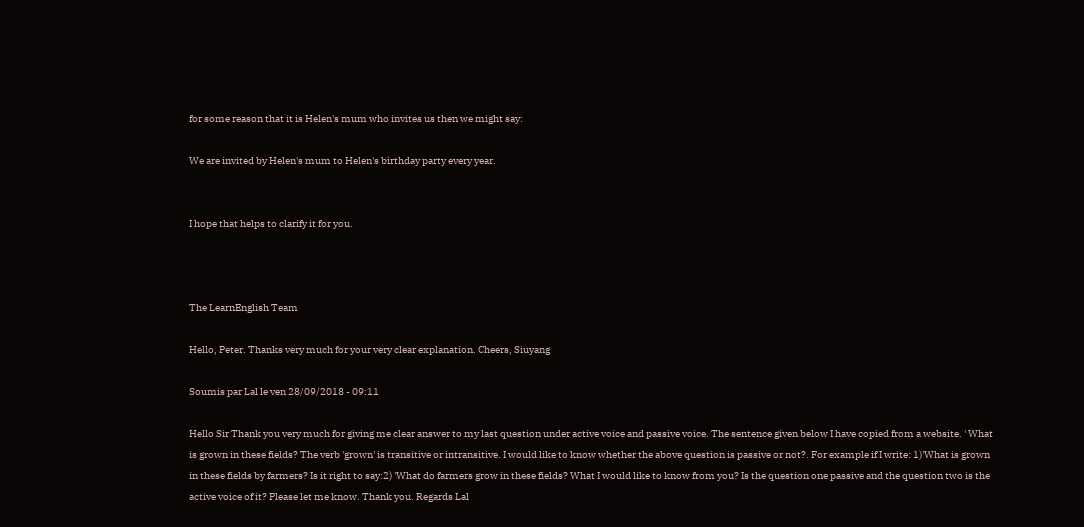for some reason that it is Helen's mum who invites us then we might say:

We are invited by Helen's mum to Helen's birthday party every year.


I hope that helps to clarify it for you.



The LearnEnglish Team

Hello, Peter. Thanks very much for your very clear explanation. Cheers, Siuyang

Soumis par Lal le ven 28/09/2018 - 09:11

Hello Sir Thank you very much for giving me clear answer to my last question under active voice and passive voice. The sentence given below I have copied from a website. ' What is grown in these fields? The verb 'grown' is transitive or intransitive. I would like to know whether the above question is passive or not?. For example if I write: 1)'What is grown in these fields by farmers? Is it right to say:2) 'What do farmers grow in these fields? What I would like to know from you? Is the question one passive and the question two is the active voice of it? Please let me know. Thank you. Regards Lal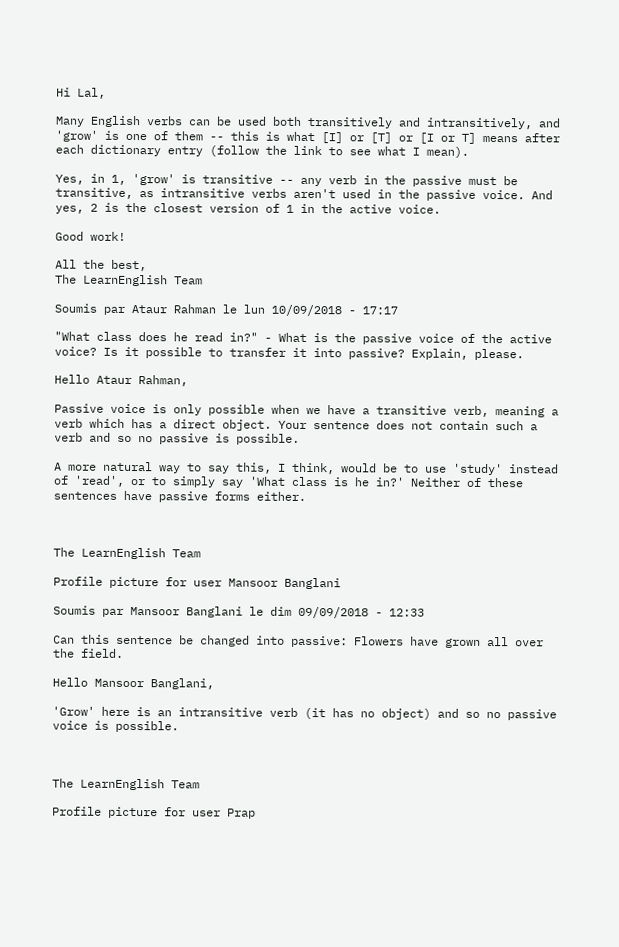Hi Lal,

Many English verbs can be used both transitively and intransitively, and 'grow' is one of them -- this is what [I] or [T] or [I or T] means after each dictionary entry (follow the link to see what I mean).

Yes, in 1, 'grow' is transitive -- any verb in the passive must be transitive, as intransitive verbs aren't used in the passive voice. And yes, 2 is the closest version of 1 in the active voice.

Good work!

All the best,
The LearnEnglish Team

Soumis par Ataur Rahman le lun 10/09/2018 - 17:17

"What class does he read in?" - What is the passive voice of the active voice? Is it possible to transfer it into passive? Explain, please.

Hello Ataur Rahman,

Passive voice is only possible when we have a transitive verb, meaning a verb which has a direct object. Your sentence does not contain such a verb and so no passive is possible.

A more natural way to say this, I think, would be to use 'study' instead of 'read', or to simply say 'What class is he in?' Neither of these sentences have passive forms either.



The LearnEnglish Team

Profile picture for user Mansoor Banglani

Soumis par Mansoor Banglani le dim 09/09/2018 - 12:33

Can this sentence be changed into passive: Flowers have grown all over the field.

Hello Mansoor Banglani,

'Grow' here is an intransitive verb (it has no object) and so no passive voice is possible.



The LearnEnglish Team

Profile picture for user Prap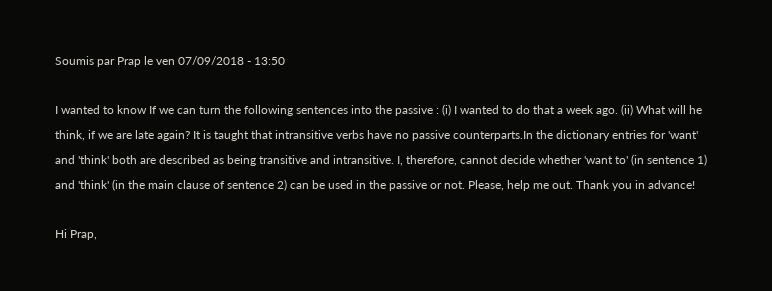Soumis par Prap le ven 07/09/2018 - 13:50

I wanted to know If we can turn the following sentences into the passive : (i) I wanted to do that a week ago. (ii) What will he think, if we are late again? It is taught that intransitive verbs have no passive counterparts.In the dictionary entries for 'want' and 'think' both are described as being transitive and intransitive. I, therefore, cannot decide whether 'want to' (in sentence 1) and 'think' (in the main clause of sentence 2) can be used in the passive or not. Please, help me out. Thank you in advance!

Hi Prap,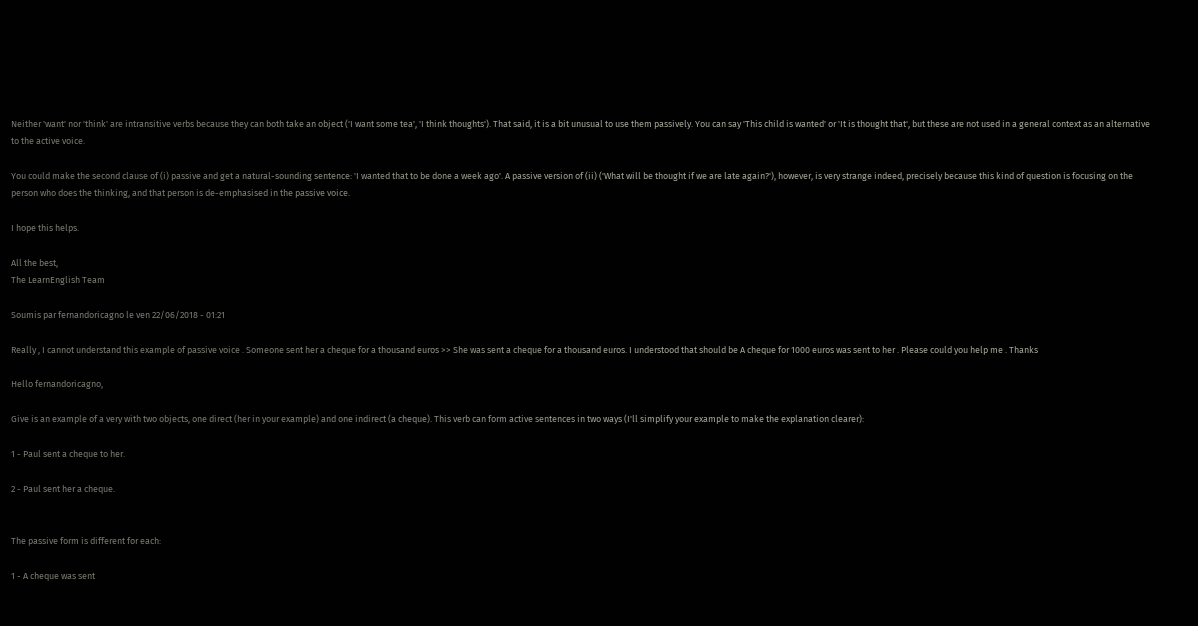Neither 'want' nor 'think' are intransitive verbs because they can both take an object ('I want some tea', 'I think thoughts'). That said, it is a bit unusual to use them passively. You can say 'This child is wanted' or 'It is thought that', but these are not used in a general context as an alternative to the active voice.

You could make the second clause of (i) passive and get a natural-sounding sentence: 'I wanted that to be done a week ago'. A passive version of (ii) ('What will be thought if we are late again?'), however, is very strange indeed, precisely because this kind of question is focusing on the person who does the thinking, and that person is de-emphasised in the passive voice.

I hope this helps.

All the best,
The LearnEnglish Team

Soumis par fernandoricagno le ven 22/06/2018 - 01:21

Really , I cannot understand this example of passive voice . Someone sent her a cheque for a thousand euros >> She was sent a cheque for a thousand euros. I understood that should be A cheque for 1000 euros was sent to her . Please could you help me . Thanks

Hello fernandoricagno,

Give is an example of a very with two objects, one direct (her in your example) and one indirect (a cheque). This verb can form active sentences in two ways (I'll simplify your example to make the explanation clearer):

1 - Paul sent a cheque to her.

2 - Paul sent her a cheque.


The passive form is different for each:

1 - A cheque was sent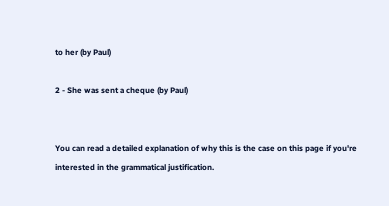to her (by Paul)

2 - She was sent a cheque (by Paul)


You can read a detailed explanation of why this is the case on this page if you're interested in the grammatical justification.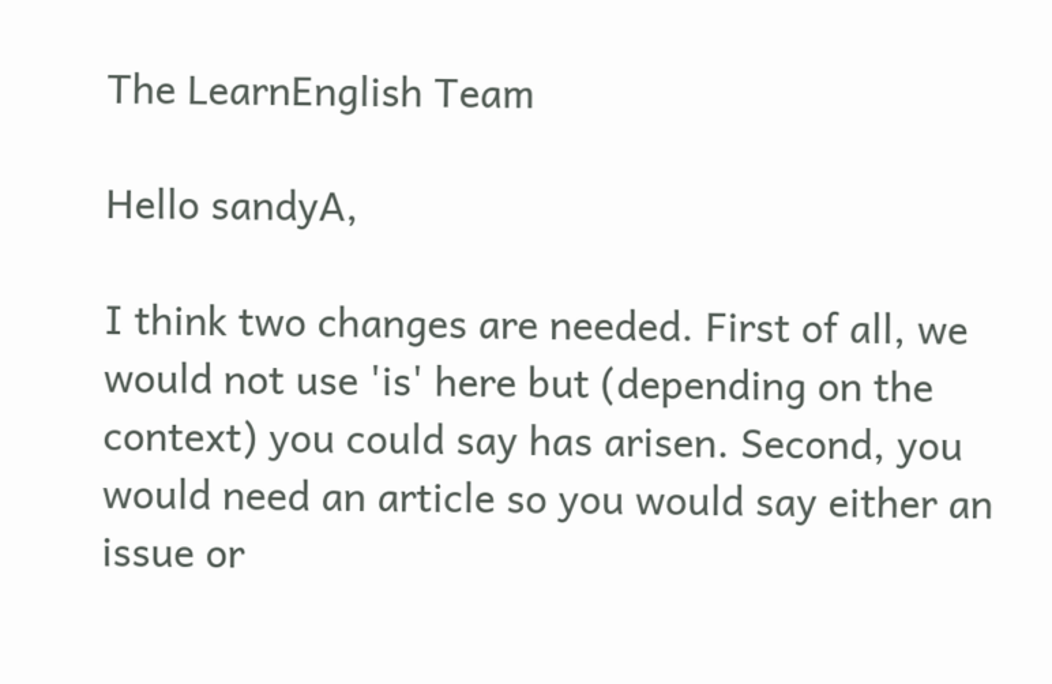The LearnEnglish Team

Hello sandyA,

I think two changes are needed. First of all, we would not use 'is' here but (depending on the context) you could say has arisen. Second, you would need an article so you would say either an issue or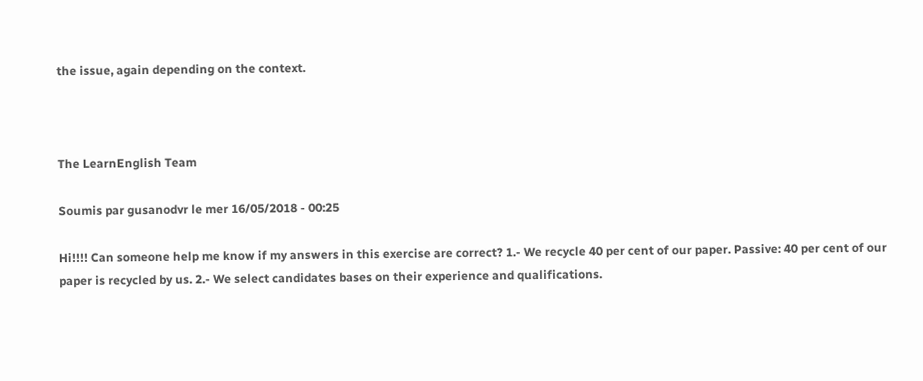the issue, again depending on the context.



The LearnEnglish Team

Soumis par gusanodvr le mer 16/05/2018 - 00:25

Hi!!!! Can someone help me know if my answers in this exercise are correct? 1.- We recycle 40 per cent of our paper. Passive: 40 per cent of our paper is recycled by us. 2.- We select candidates bases on their experience and qualifications.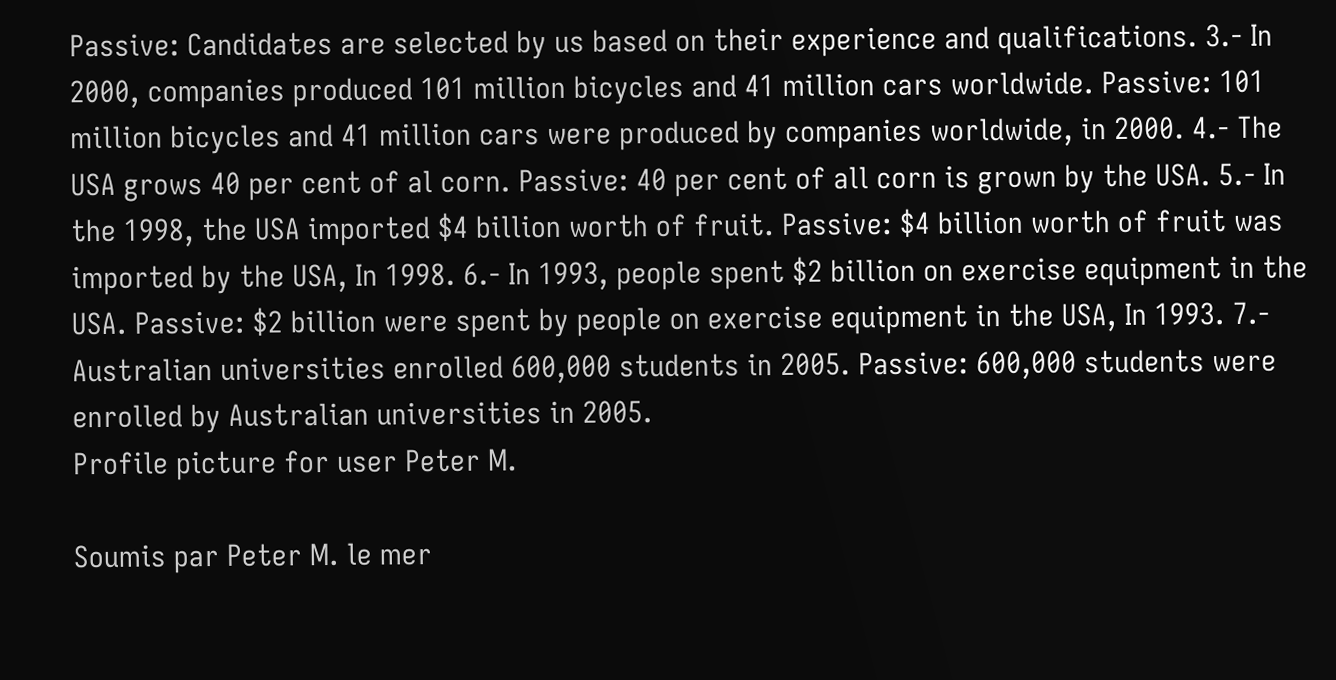Passive: Candidates are selected by us based on their experience and qualifications. 3.- In 2000, companies produced 101 million bicycles and 41 million cars worldwide. Passive: 101 million bicycles and 41 million cars were produced by companies worldwide, in 2000. 4.- The USA grows 40 per cent of al corn. Passive: 40 per cent of all corn is grown by the USA. 5.- In the 1998, the USA imported $4 billion worth of fruit. Passive: $4 billion worth of fruit was imported by the USA, In 1998. 6.- In 1993, people spent $2 billion on exercise equipment in the USA. Passive: $2 billion were spent by people on exercise equipment in the USA, In 1993. 7.- Australian universities enrolled 600,000 students in 2005. Passive: 600,000 students were enrolled by Australian universities in 2005.
Profile picture for user Peter M.

Soumis par Peter M. le mer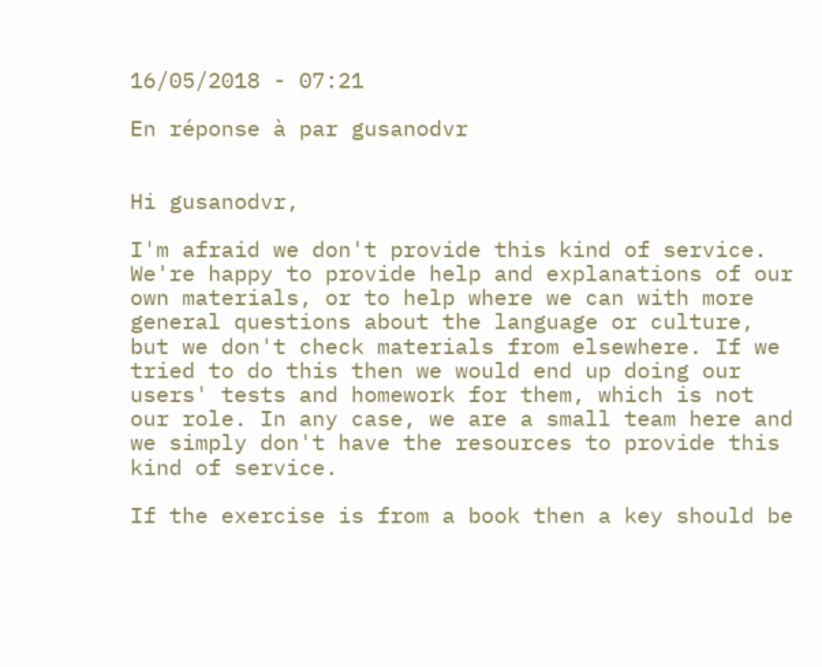16/05/2018 - 07:21

En réponse à par gusanodvr


Hi gusanodvr,

I'm afraid we don't provide this kind of service. We're happy to provide help and explanations of our own materials, or to help where we can with more general questions about the language or culture, but we don't check materials from elsewhere. If we tried to do this then we would end up doing our users' tests and homework for them, which is not our role. In any case, we are a small team here and we simply don't have the resources to provide this kind of service.

If the exercise is from a book then a key should be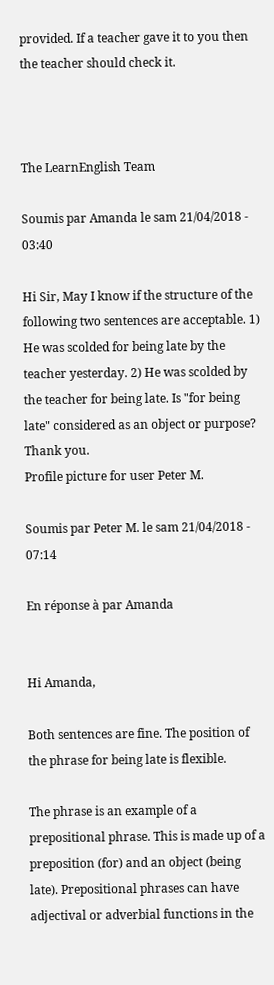provided. If a teacher gave it to you then the teacher should check it.



The LearnEnglish Team

Soumis par Amanda le sam 21/04/2018 - 03:40

Hi Sir, May I know if the structure of the following two sentences are acceptable. 1) He was scolded for being late by the teacher yesterday. 2) He was scolded by the teacher for being late. Is "for being late" considered as an object or purpose? Thank you.
Profile picture for user Peter M.

Soumis par Peter M. le sam 21/04/2018 - 07:14

En réponse à par Amanda


Hi Amanda,

Both sentences are fine. The position of the phrase for being late is flexible.

The phrase is an example of a prepositional phrase. This is made up of a preposition (for) and an object (being late). Prepositional phrases can have adjectival or adverbial functions in the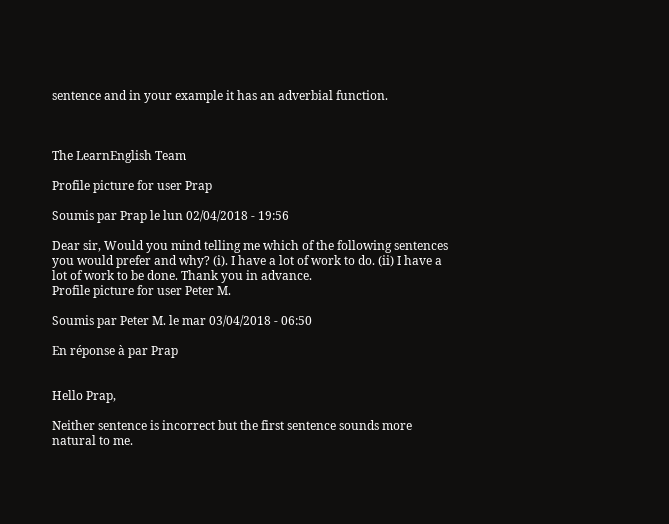sentence and in your example it has an adverbial function.



The LearnEnglish Team

Profile picture for user Prap

Soumis par Prap le lun 02/04/2018 - 19:56

Dear sir, Would you mind telling me which of the following sentences you would prefer and why? (i). I have a lot of work to do. (ii) I have a lot of work to be done. Thank you in advance.
Profile picture for user Peter M.

Soumis par Peter M. le mar 03/04/2018 - 06:50

En réponse à par Prap


Hello Prap,

Neither sentence is incorrect but the first sentence sounds more natural to me.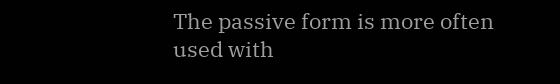The passive form is more often used with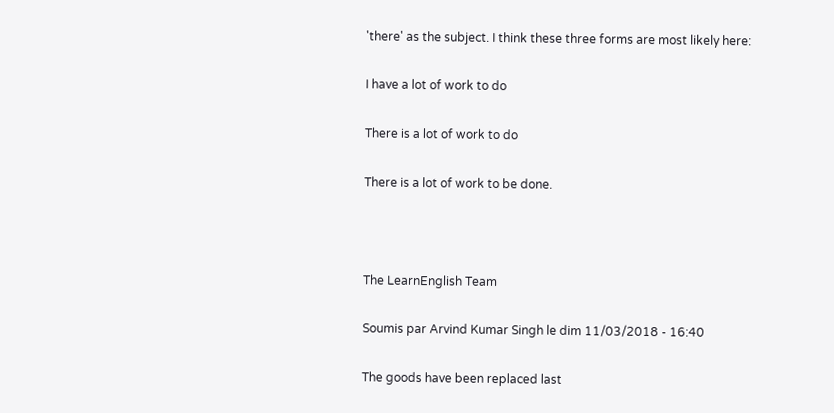'there' as the subject. I think these three forms are most likely here:

I have a lot of work to do

There is a lot of work to do

There is a lot of work to be done.



The LearnEnglish Team

Soumis par Arvind Kumar Singh le dim 11/03/2018 - 16:40

The goods have been replaced last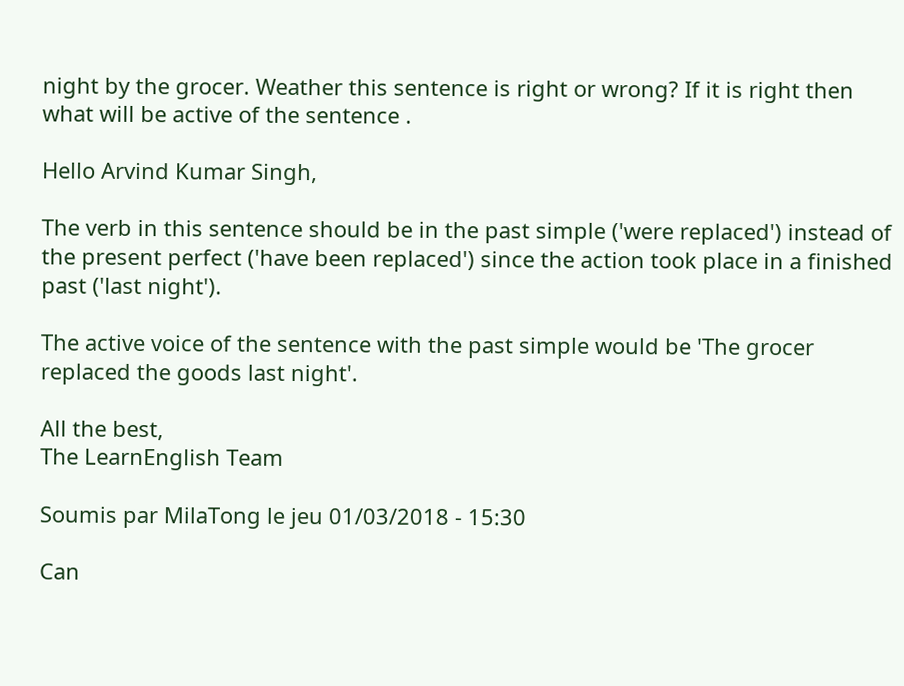night by the grocer. Weather this sentence is right or wrong? If it is right then what will be active of the sentence .

Hello Arvind Kumar Singh,

The verb in this sentence should be in the past simple ('were replaced') instead of the present perfect ('have been replaced') since the action took place in a finished past ('last night').

The active voice of the sentence with the past simple would be 'The grocer replaced the goods last night'.

All the best,
The LearnEnglish Team

Soumis par MilaTong le jeu 01/03/2018 - 15:30

Can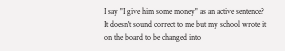I say "I give him some money" as an active sentence? It doesn't sound correct to me but my school wrote it on the board to be changed into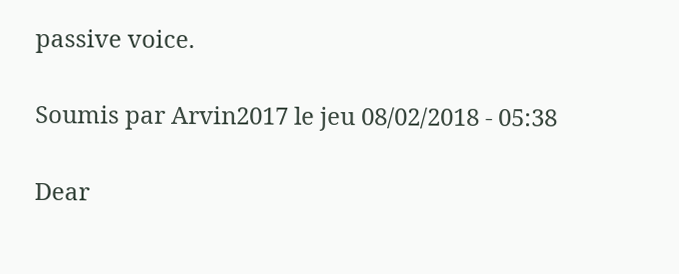passive voice.

Soumis par Arvin2017 le jeu 08/02/2018 - 05:38

Dear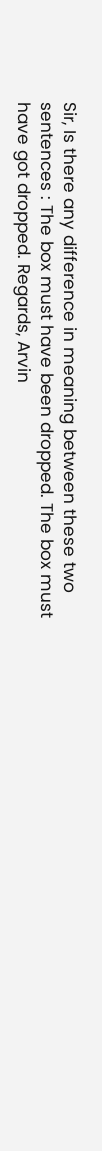Sir, Is there any difference in meaning between these two sentences : The box must have been dropped. The box must have got dropped. Regards, Arvin